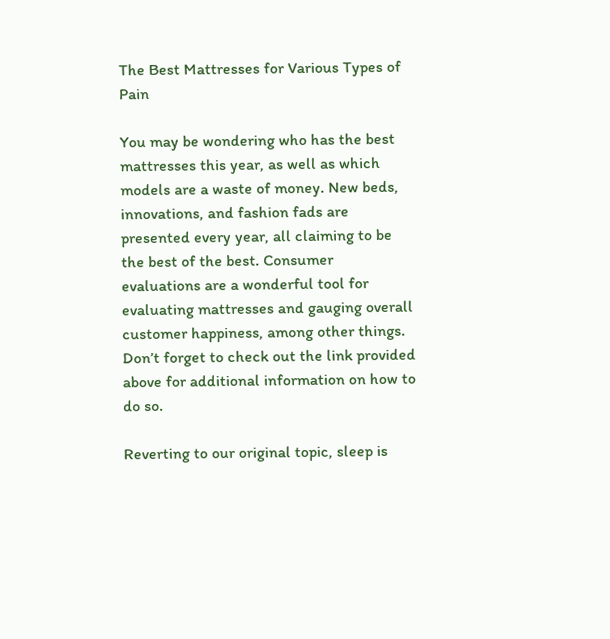The Best Mattresses for Various Types of Pain

You may be wondering who has the best mattresses this year, as well as which models are a waste of money. New beds, innovations, and fashion fads are presented every year, all claiming to be the best of the best. Consumer evaluations are a wonderful tool for evaluating mattresses and gauging overall customer happiness, among other things. Don’t forget to check out the link provided above for additional information on how to do so.

Reverting to our original topic, sleep is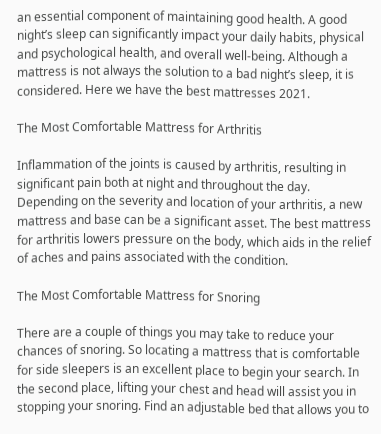an essential component of maintaining good health. A good night’s sleep can significantly impact your daily habits, physical and psychological health, and overall well-being. Although a mattress is not always the solution to a bad night’s sleep, it is considered. Here we have the best mattresses 2021.

The Most Comfortable Mattress for Arthritis

Inflammation of the joints is caused by arthritis, resulting in significant pain both at night and throughout the day. Depending on the severity and location of your arthritis, a new mattress and base can be a significant asset. The best mattress for arthritis lowers pressure on the body, which aids in the relief of aches and pains associated with the condition.

The Most Comfortable Mattress for Snoring

There are a couple of things you may take to reduce your chances of snoring. So locating a mattress that is comfortable for side sleepers is an excellent place to begin your search. In the second place, lifting your chest and head will assist you in stopping your snoring. Find an adjustable bed that allows you to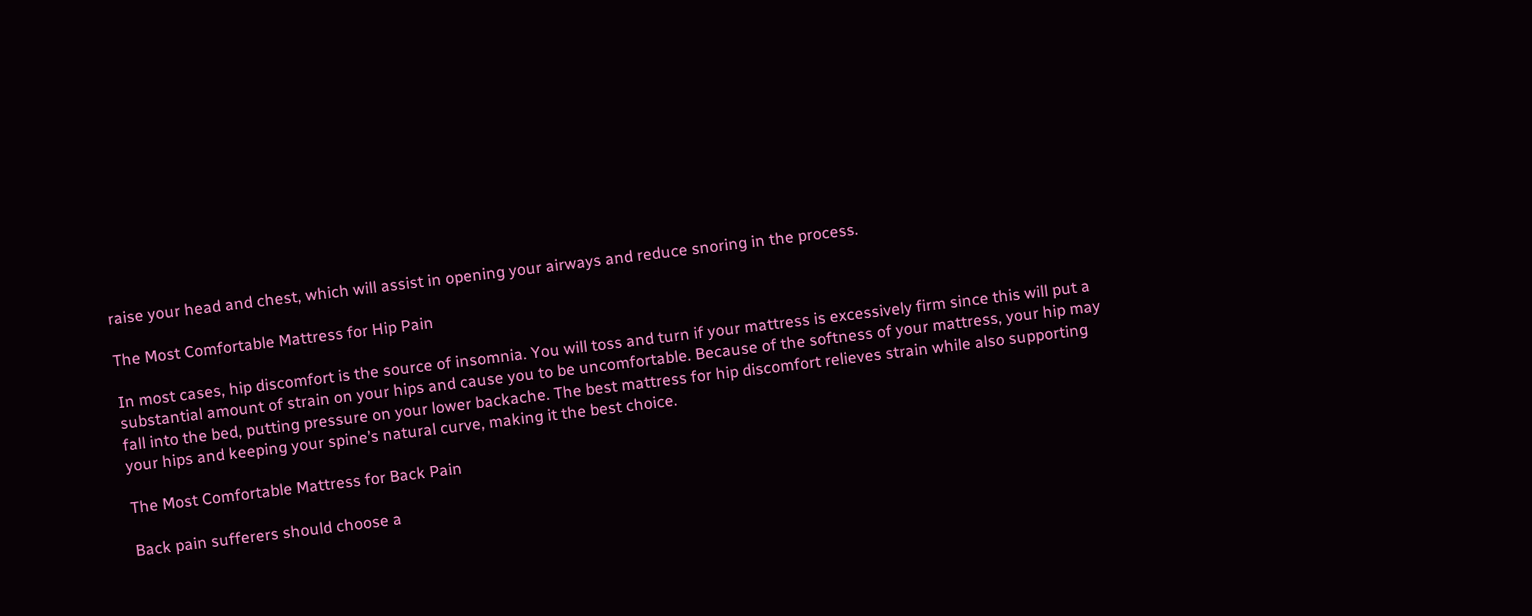raise your head and chest, which will assist in opening your airways and reduce snoring in the process.

The Most Comfortable Mattress for Hip Pain

In most cases, hip discomfort is the source of insomnia. You will toss and turn if your mattress is excessively firm since this will put a substantial amount of strain on your hips and cause you to be uncomfortable. Because of the softness of your mattress, your hip may fall into the bed, putting pressure on your lower backache. The best mattress for hip discomfort relieves strain while also supporting your hips and keeping your spine’s natural curve, making it the best choice.

The Most Comfortable Mattress for Back Pain

Back pain sufferers should choose a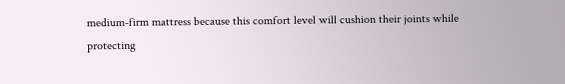medium-firm mattress because this comfort level will cushion their joints while protecting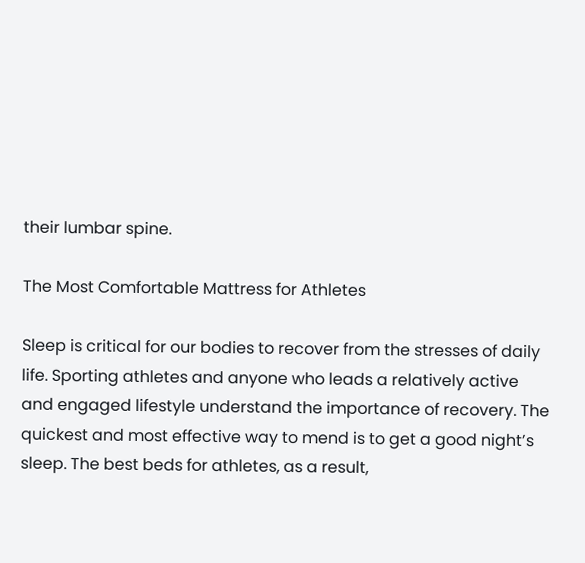their lumbar spine.

The Most Comfortable Mattress for Athletes

Sleep is critical for our bodies to recover from the stresses of daily life. Sporting athletes and anyone who leads a relatively active and engaged lifestyle understand the importance of recovery. The quickest and most effective way to mend is to get a good night’s sleep. The best beds for athletes, as a result,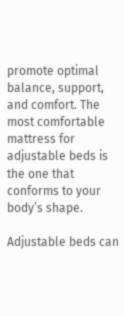promote optimal balance, support, and comfort. The most comfortable mattress for adjustable beds is the one that conforms to your body’s shape.

Adjustable beds can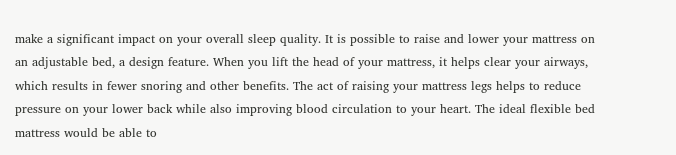make a significant impact on your overall sleep quality. It is possible to raise and lower your mattress on an adjustable bed, a design feature. When you lift the head of your mattress, it helps clear your airways, which results in fewer snoring and other benefits. The act of raising your mattress legs helps to reduce pressure on your lower back while also improving blood circulation to your heart. The ideal flexible bed mattress would be able to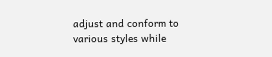adjust and conform to various styles while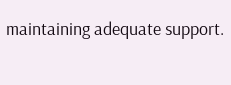maintaining adequate support.